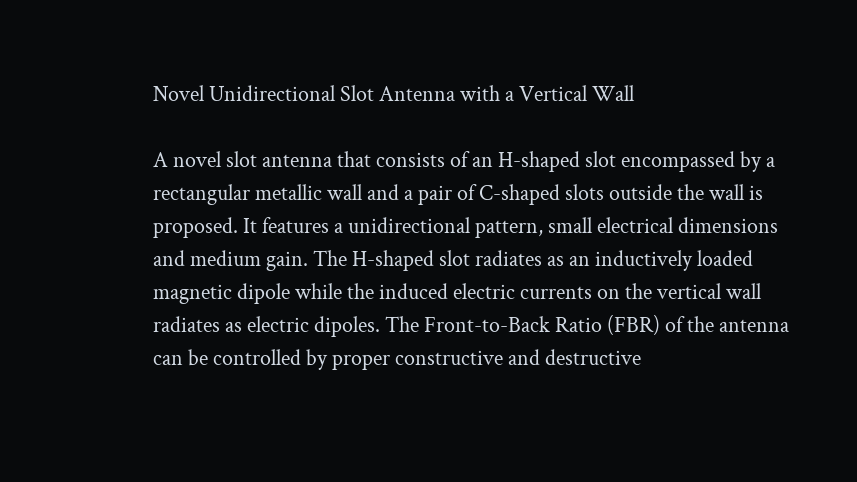Novel Unidirectional Slot Antenna with a Vertical Wall

A novel slot antenna that consists of an H-shaped slot encompassed by a rectangular metallic wall and a pair of C-shaped slots outside the wall is proposed. It features a unidirectional pattern, small electrical dimensions and medium gain. The H-shaped slot radiates as an inductively loaded magnetic dipole while the induced electric currents on the vertical wall radiates as electric dipoles. The Front-to-Back Ratio (FBR) of the antenna can be controlled by proper constructive and destructive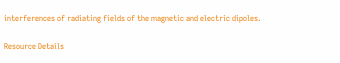interferences of radiating fields of the magnetic and electric dipoles.

Resource Details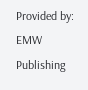Provided by:
EMW Publishing